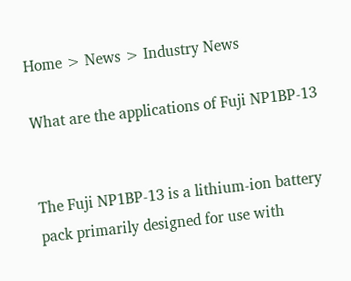Home > News > Industry News

What are the applications of Fuji NP1BP-13


The Fuji NP1BP-13 is a lithium-ion battery pack primarily designed for use with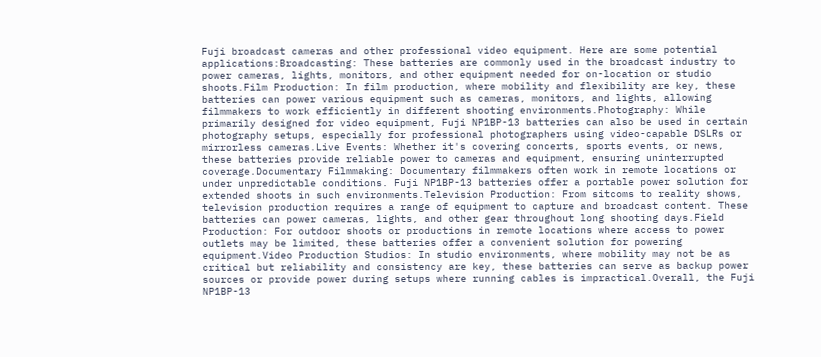Fuji broadcast cameras and other professional video equipment. Here are some potential applications:Broadcasting: These batteries are commonly used in the broadcast industry to power cameras, lights, monitors, and other equipment needed for on-location or studio shoots.Film Production: In film production, where mobility and flexibility are key, these batteries can power various equipment such as cameras, monitors, and lights, allowing filmmakers to work efficiently in different shooting environments.Photography: While primarily designed for video equipment, Fuji NP1BP-13 batteries can also be used in certain photography setups, especially for professional photographers using video-capable DSLRs or mirrorless cameras.Live Events: Whether it's covering concerts, sports events, or news, these batteries provide reliable power to cameras and equipment, ensuring uninterrupted coverage.Documentary Filmmaking: Documentary filmmakers often work in remote locations or under unpredictable conditions. Fuji NP1BP-13 batteries offer a portable power solution for extended shoots in such environments.Television Production: From sitcoms to reality shows, television production requires a range of equipment to capture and broadcast content. These batteries can power cameras, lights, and other gear throughout long shooting days.Field Production: For outdoor shoots or productions in remote locations where access to power outlets may be limited, these batteries offer a convenient solution for powering equipment.Video Production Studios: In studio environments, where mobility may not be as critical but reliability and consistency are key, these batteries can serve as backup power sources or provide power during setups where running cables is impractical.Overall, the Fuji NP1BP-13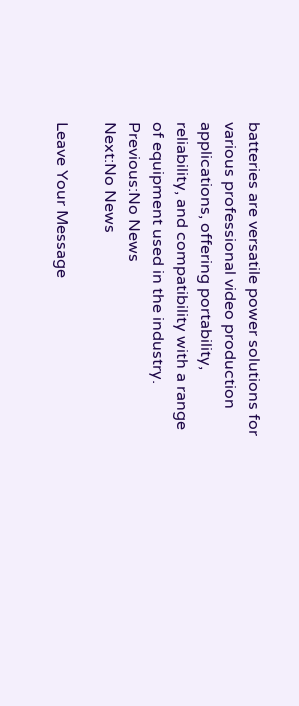batteries are versatile power solutions for various professional video production applications, offering portability, reliability, and compatibility with a range of equipment used in the industry.
Previous:No News
Next:No News

Leave Your Message